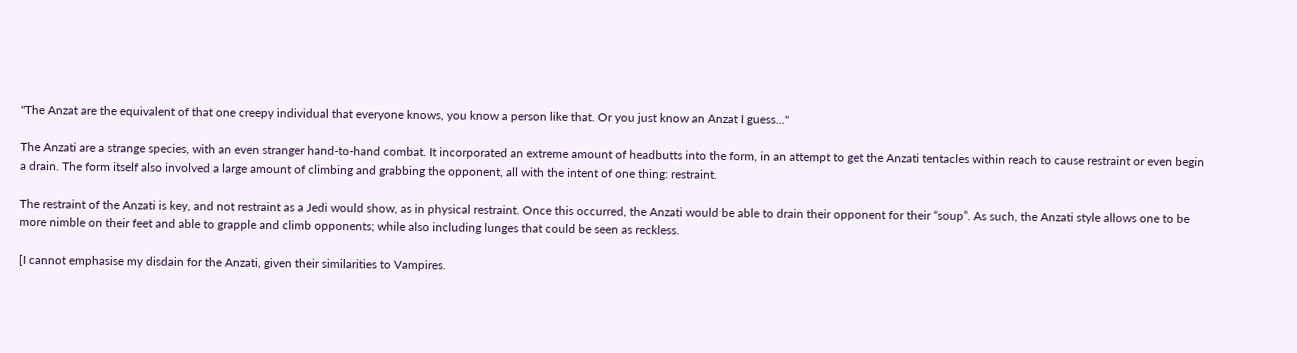"The Anzat are the equivalent of that one creepy individual that everyone knows, you know a person like that. Or you just know an Anzat I guess..."

The Anzati are a strange species, with an even stranger hand-to-hand combat. It incorporated an extreme amount of headbutts into the form, in an attempt to get the Anzati tentacles within reach to cause restraint or even begin a drain. The form itself also involved a large amount of climbing and grabbing the opponent, all with the intent of one thing: restraint.

The restraint of the Anzati is key, and not restraint as a Jedi would show, as in physical restraint. Once this occurred, the Anzati would be able to drain their opponent for their “soup”. As such, the Anzati style allows one to be more nimble on their feet and able to grapple and climb opponents; while also including lunges that could be seen as reckless.

[I cannot emphasise my disdain for the Anzati, given their similarities to Vampires.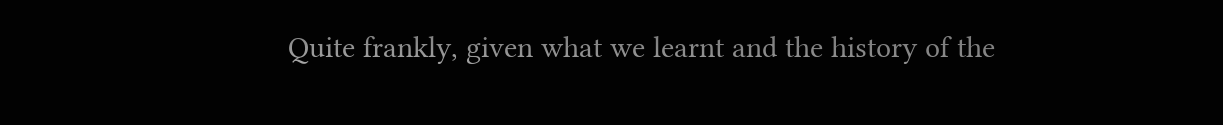Quite frankly, given what we learnt and the history of the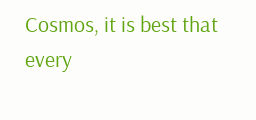Cosmos, it is best that every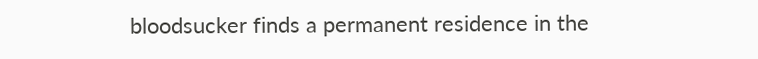bloodsucker finds a permanent residence in the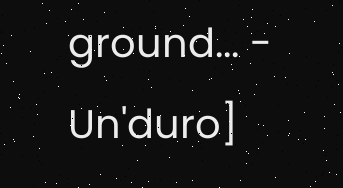ground... - Un'duro]